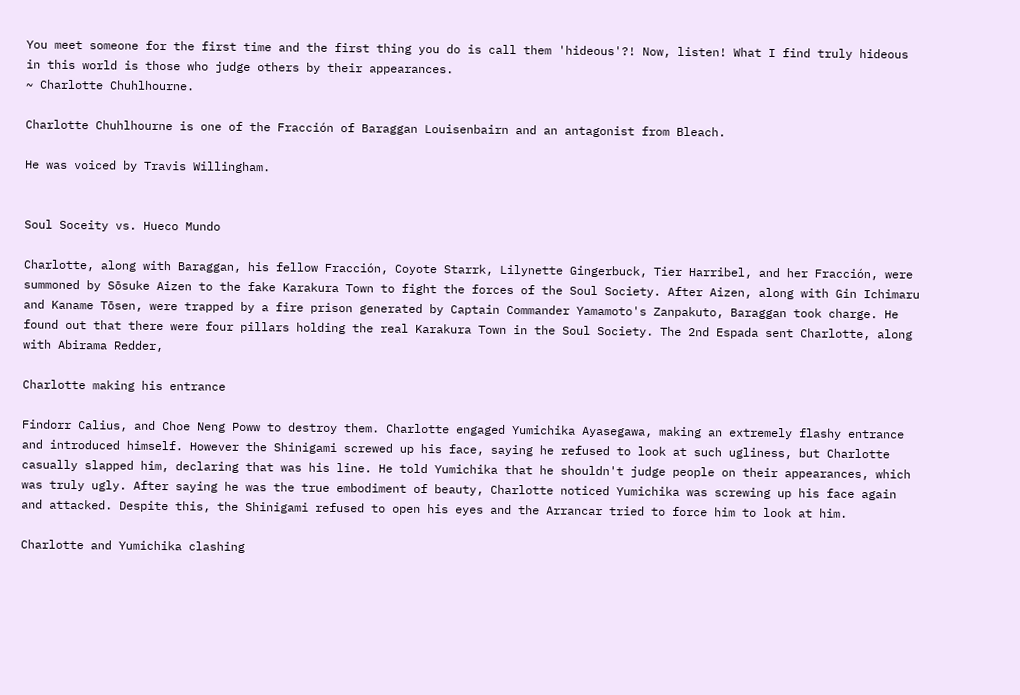You meet someone for the first time and the first thing you do is call them 'hideous'?! Now, listen! What I find truly hideous in this world is those who judge others by their appearances.
~ Charlotte Chuhlhourne.

Charlotte Chuhlhourne is one of the Fracción of Baraggan Louisenbairn and an antagonist from Bleach.

He was voiced by Travis Willingham.


Soul Soceity vs. Hueco Mundo

Charlotte, along with Baraggan, his fellow Fracción, Coyote Starrk, Lilynette Gingerbuck, Tier Harribel, and her Fracción, were summoned by Sōsuke Aizen to the fake Karakura Town to fight the forces of the Soul Society. After Aizen, along with Gin Ichimaru and Kaname Tōsen, were trapped by a fire prison generated by Captain Commander Yamamoto's Zanpakuto, Baraggan took charge. He found out that there were four pillars holding the real Karakura Town in the Soul Society. The 2nd Espada sent Charlotte, along with Abirama Redder,

Charlotte making his entrance

Findorr Calius, and Choe Neng Poww to destroy them. Charlotte engaged Yumichika Ayasegawa, making an extremely flashy entrance and introduced himself. However the Shinigami screwed up his face, saying he refused to look at such ugliness, but Charlotte casually slapped him, declaring that was his line. He told Yumichika that he shouldn't judge people on their appearances, which was truly ugly. After saying he was the true embodiment of beauty, Charlotte noticed Yumichika was screwing up his face again and attacked. Despite this, the Shinigami refused to open his eyes and the Arrancar tried to force him to look at him.

Charlotte and Yumichika clashing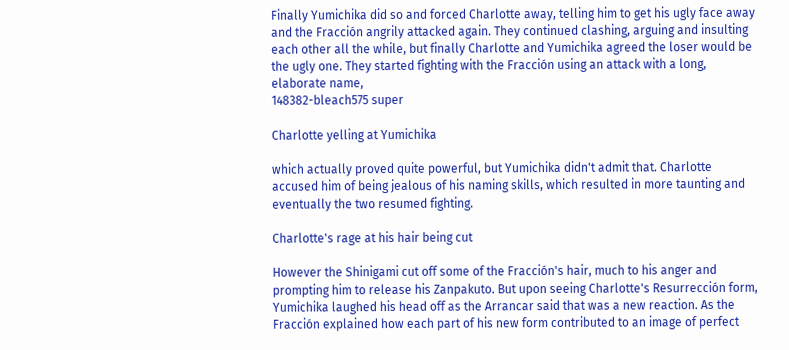Finally Yumichika did so and forced Charlotte away, telling him to get his ugly face away and the Fracción angrily attacked again. They continued clashing, arguing and insulting each other all the while, but finally Charlotte and Yumichika agreed the loser would be the ugly one. They started fighting with the Fracción using an attack with a long, elaborate name,
148382-bleach575 super

Charlotte yelling at Yumichika

which actually proved quite powerful, but Yumichika didn't admit that. Charlotte accused him of being jealous of his naming skills, which resulted in more taunting and eventually the two resumed fighting.

Charlotte's rage at his hair being cut

However the Shinigami cut off some of the Fracción's hair, much to his anger and prompting him to release his Zanpakuto. But upon seeing Charlotte's Resurrección form, Yumichika laughed his head off as the Arrancar said that was a new reaction. As the Fracción explained how each part of his new form contributed to an image of perfect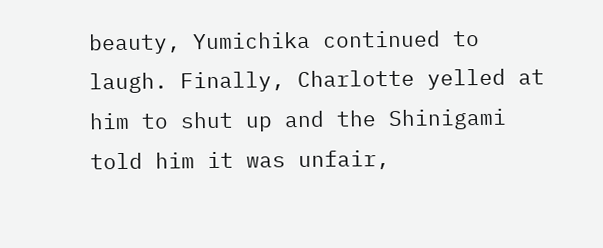beauty, Yumichika continued to laugh. Finally, Charlotte yelled at him to shut up and the Shinigami told him it was unfair,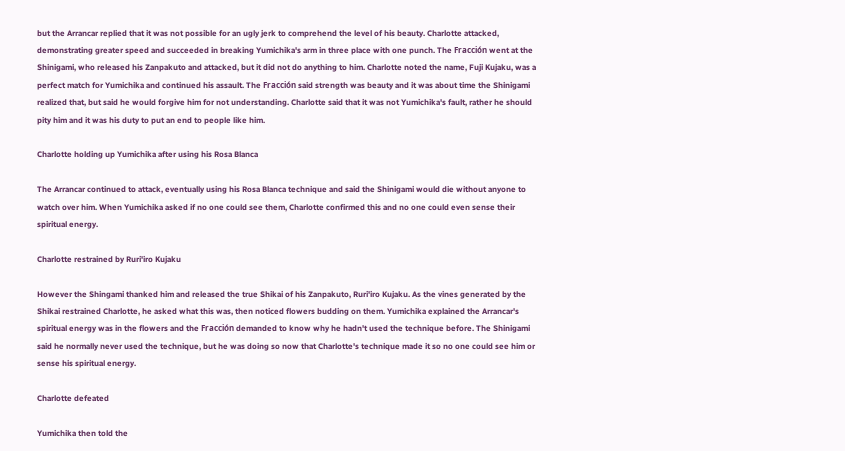but the Arrancar replied that it was not possible for an ugly jerk to comprehend the level of his beauty. Charlotte attacked, demonstrating greater speed and succeeded in breaking Yumichika's arm in three place with one punch. The Fracción went at the Shinigami, who released his Zanpakuto and attacked, but it did not do anything to him. Charlotte noted the name, Fuji Kujaku, was a perfect match for Yumichika and continued his assault. The Fracción said strength was beauty and it was about time the Shinigami realized that, but said he would forgive him for not understanding. Charlotte said that it was not Yumichika's fault, rather he should pity him and it was his duty to put an end to people like him.

Charlotte holding up Yumichika after using his Rosa Blanca

The Arrancar continued to attack, eventually using his Rosa Blanca technique and said the Shinigami would die without anyone to watch over him. When Yumichika asked if no one could see them, Charlotte confirmed this and no one could even sense their spiritual energy.

Charlotte restrained by Ruri'iro Kujaku

However the Shingami thanked him and released the true Shikai of his Zanpakuto, Ruri'iro Kujaku. As the vines generated by the Shikai restrained Charlotte, he asked what this was, then noticed flowers budding on them. Yumichika explained the Arrancar's spiritual energy was in the flowers and the Fracción demanded to know why he hadn't used the technique before. The Shinigami said he normally never used the technique, but he was doing so now that Charlotte's technique made it so no one could see him or sense his spiritual energy.

Charlotte defeated

Yumichika then told the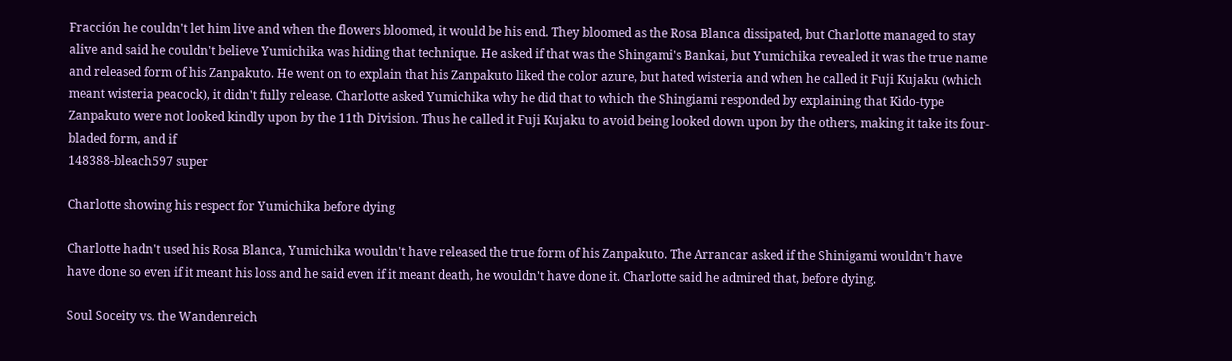Fracción he couldn't let him live and when the flowers bloomed, it would be his end. They bloomed as the Rosa Blanca dissipated, but Charlotte managed to stay alive and said he couldn't believe Yumichika was hiding that technique. He asked if that was the Shingami's Bankai, but Yumichika revealed it was the true name and released form of his Zanpakuto. He went on to explain that his Zanpakuto liked the color azure, but hated wisteria and when he called it Fuji Kujaku (which meant wisteria peacock), it didn't fully release. Charlotte asked Yumichika why he did that to which the Shingiami responded by explaining that Kido-type Zanpakuto were not looked kindly upon by the 11th Division. Thus he called it Fuji Kujaku to avoid being looked down upon by the others, making it take its four-bladed form, and if
148388-bleach597 super

Charlotte showing his respect for Yumichika before dying

Charlotte hadn't used his Rosa Blanca, Yumichika wouldn't have released the true form of his Zanpakuto. The Arrancar asked if the Shinigami wouldn't have have done so even if it meant his loss and he said even if it meant death, he wouldn't have done it. Charlotte said he admired that, before dying.

Soul Soceity vs. the Wandenreich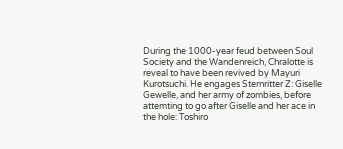During the 1000-year feud between Soul Society and the Wandenreich, Chralotte is reveal to have been revived by Mayuri Kurotsuchi. He engages Sternritter Z: Giselle Gewelle, and her army of zombies, before attemting to go after Giselle and her ace in the hole: Toshiro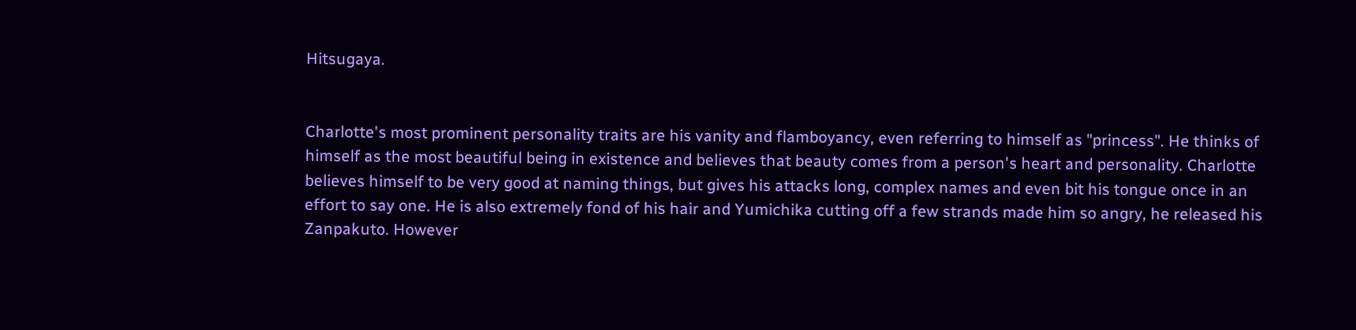Hitsugaya.


Charlotte's most prominent personality traits are his vanity and flamboyancy, even referring to himself as "princess". He thinks of himself as the most beautiful being in existence and believes that beauty comes from a person's heart and personality. Charlotte believes himself to be very good at naming things, but gives his attacks long, complex names and even bit his tongue once in an effort to say one. He is also extremely fond of his hair and Yumichika cutting off a few strands made him so angry, he released his Zanpakuto. However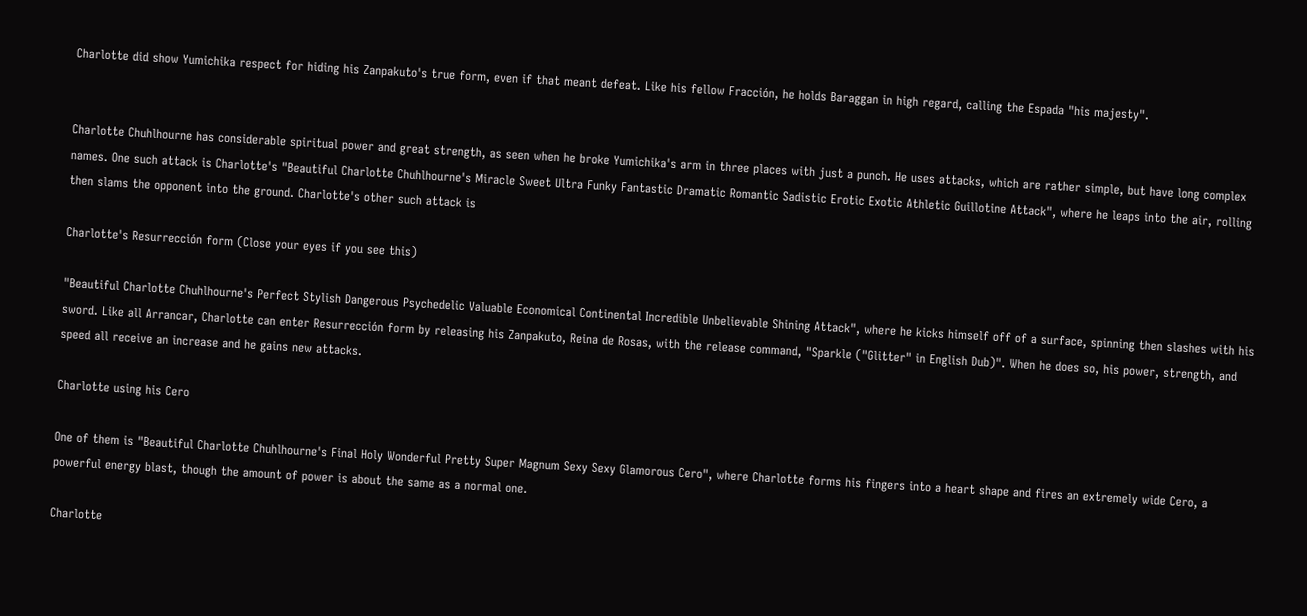Charlotte did show Yumichika respect for hiding his Zanpakuto's true form, even if that meant defeat. Like his fellow Fracción, he holds Baraggan in high regard, calling the Espada "his majesty".


Charlotte Chuhlhourne has considerable spiritual power and great strength, as seen when he broke Yumichika's arm in three places with just a punch. He uses attacks, which are rather simple, but have long complex names. One such attack is Charlotte's "Beautiful Charlotte Chuhlhourne's Miracle Sweet Ultra Funky Fantastic Dramatic Romantic Sadistic Erotic Exotic Athletic Guillotine Attack", where he leaps into the air, rolling then slams the opponent into the ground. Charlotte's other such attack is

Charlotte's Resurrección form (Close your eyes if you see this)

"Beautiful Charlotte Chuhlhourne's Perfect Stylish Dangerous Psychedelic Valuable Economical Continental Incredible Unbelievable Shining Attack", where he kicks himself off of a surface, spinning then slashes with his sword. Like all Arrancar, Charlotte can enter Resurrección form by releasing his Zanpakuto, Reina de Rosas, with the release command, "Sparkle ("Glitter" in English Dub)". When he does so, his power, strength, and speed all receive an increase and he gains new attacks.

Charlotte using his Cero

One of them is "Beautiful Charlotte Chuhlhourne's Final Holy Wonderful Pretty Super Magnum Sexy Sexy Glamorous Cero", where Charlotte forms his fingers into a heart shape and fires an extremely wide Cero, a powerful energy blast, though the amount of power is about the same as a normal one.

Charlotte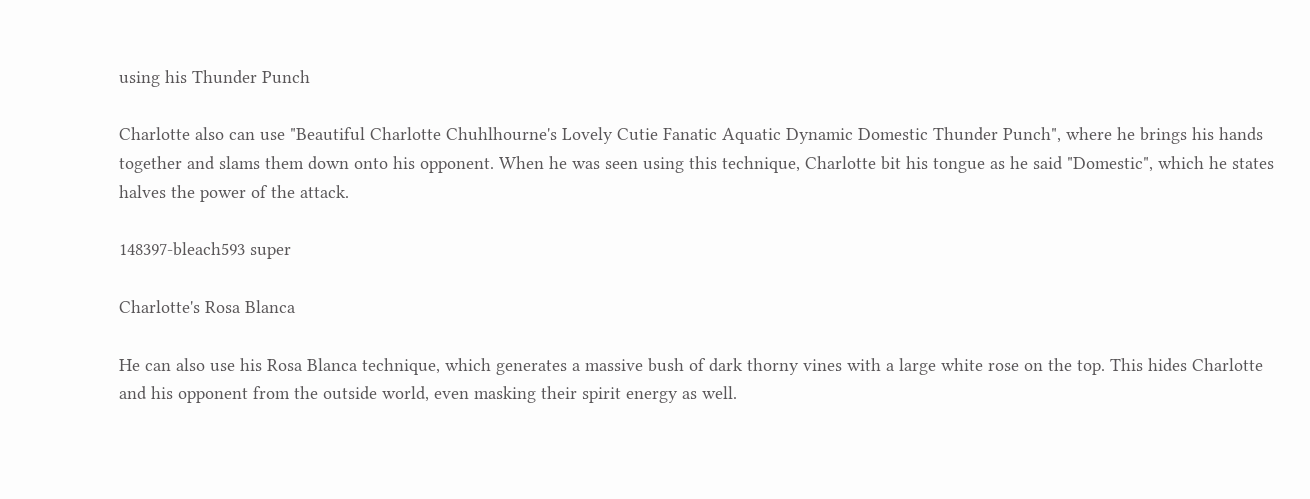using his Thunder Punch

Charlotte also can use "Beautiful Charlotte Chuhlhourne's Lovely Cutie Fanatic Aquatic Dynamic Domestic Thunder Punch", where he brings his hands together and slams them down onto his opponent. When he was seen using this technique, Charlotte bit his tongue as he said "Domestic", which he states halves the power of the attack.

148397-bleach593 super

Charlotte's Rosa Blanca

He can also use his Rosa Blanca technique, which generates a massive bush of dark thorny vines with a large white rose on the top. This hides Charlotte and his opponent from the outside world, even masking their spirit energy as well.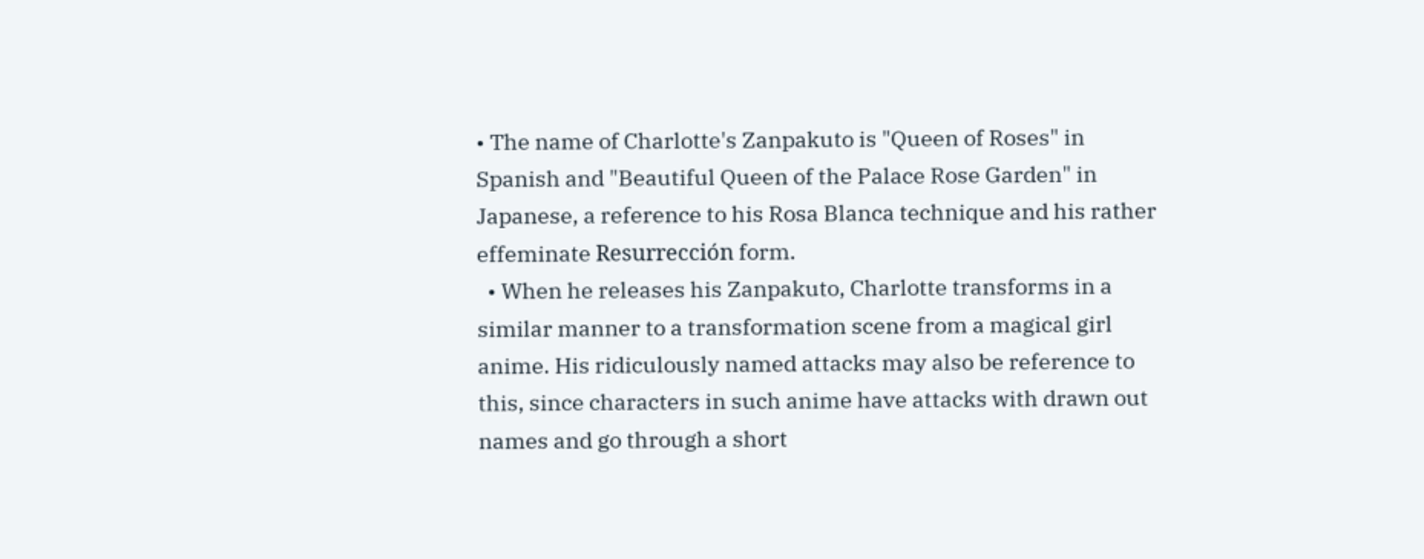• The name of Charlotte's Zanpakuto is "Queen of Roses" in Spanish and "Beautiful Queen of the Palace Rose Garden" in Japanese, a reference to his Rosa Blanca technique and his rather effeminate Resurrección form.
  • When he releases his Zanpakuto, Charlotte transforms in a similar manner to a transformation scene from a magical girl anime. His ridiculously named attacks may also be reference to this, since characters in such anime have attacks with drawn out names and go through a short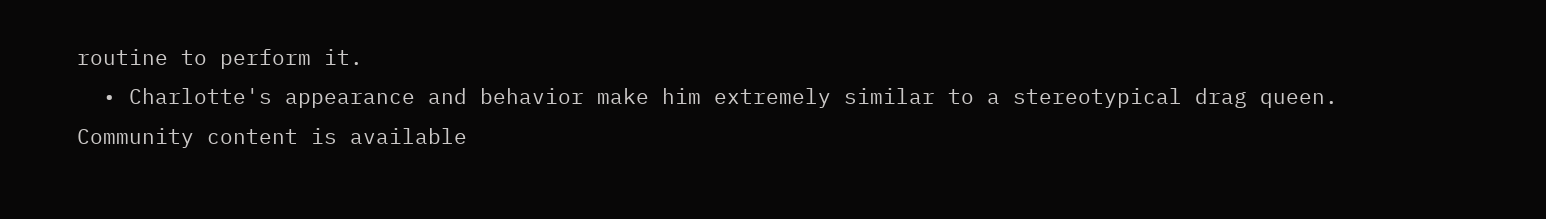routine to perform it.
  • Charlotte's appearance and behavior make him extremely similar to a stereotypical drag queen.
Community content is available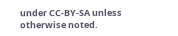under CC-BY-SA unless otherwise noted.